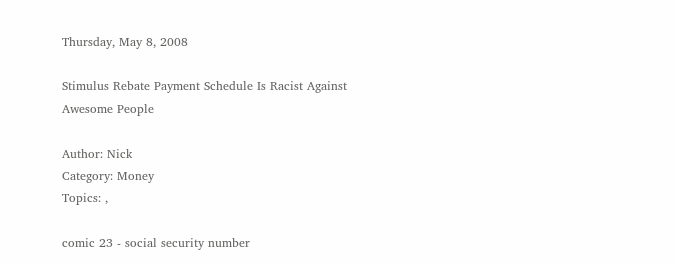Thursday, May 8, 2008

Stimulus Rebate Payment Schedule Is Racist Against Awesome People

Author: Nick
Category: Money
Topics: ,

comic 23 - social security number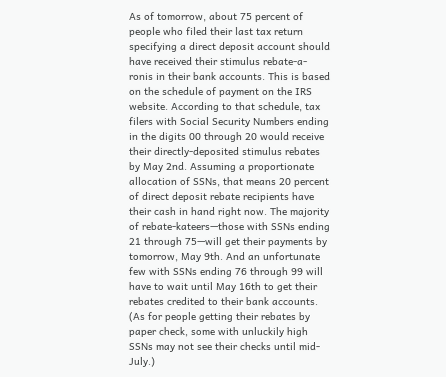As of tomorrow, about 75 percent of people who filed their last tax return specifying a direct deposit account should have received their stimulus rebate-a-ronis in their bank accounts. This is based on the schedule of payment on the IRS website. According to that schedule, tax filers with Social Security Numbers ending in the digits 00 through 20 would receive their directly-deposited stimulus rebates by May 2nd. Assuming a proportionate allocation of SSNs, that means 20 percent of direct deposit rebate recipients have their cash in hand right now. The majority of rebate-kateers—those with SSNs ending 21 through 75—will get their payments by tomorrow, May 9th. And an unfortunate few with SSNs ending 76 through 99 will have to wait until May 16th to get their rebates credited to their bank accounts. (As for people getting their rebates by paper check, some with unluckily high SSNs may not see their checks until mid-July.)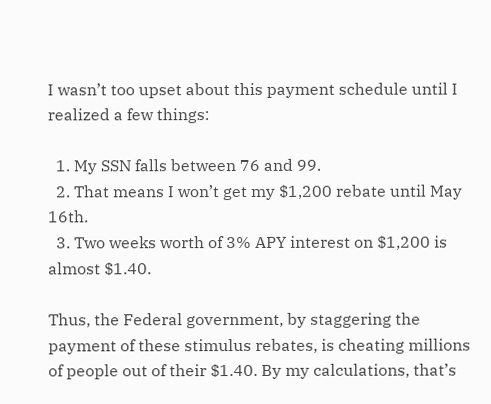I wasn’t too upset about this payment schedule until I realized a few things:

  1. My SSN falls between 76 and 99.
  2. That means I won’t get my $1,200 rebate until May 16th.
  3. Two weeks worth of 3% APY interest on $1,200 is almost $1.40.

Thus, the Federal government, by staggering the payment of these stimulus rebates, is cheating millions of people out of their $1.40. By my calculations, that’s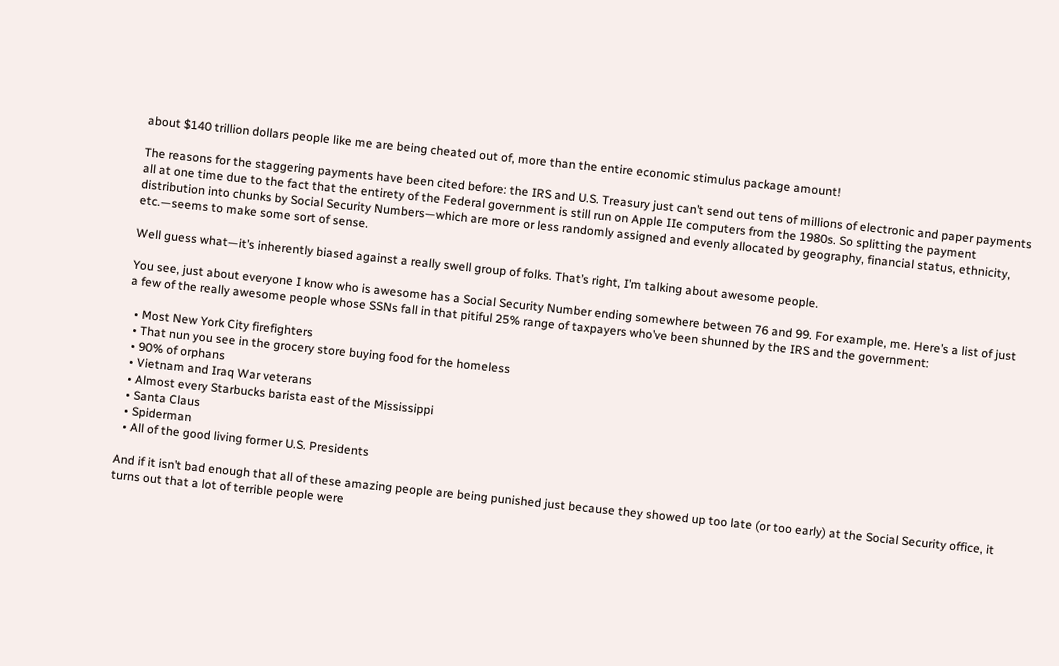about $140 trillion dollars people like me are being cheated out of, more than the entire economic stimulus package amount!

The reasons for the staggering payments have been cited before: the IRS and U.S. Treasury just can’t send out tens of millions of electronic and paper payments all at one time due to the fact that the entirety of the Federal government is still run on Apple IIe computers from the 1980s. So splitting the payment distribution into chunks by Social Security Numbers—which are more or less randomly assigned and evenly allocated by geography, financial status, ethnicity, etc.—seems to make some sort of sense.

Well guess what—it’s inherently biased against a really swell group of folks. That’s right, I’m talking about awesome people.

You see, just about everyone I know who is awesome has a Social Security Number ending somewhere between 76 and 99. For example, me. Here’s a list of just a few of the really awesome people whose SSNs fall in that pitiful 25% range of taxpayers who’ve been shunned by the IRS and the government:

  • Most New York City firefighters
  • That nun you see in the grocery store buying food for the homeless
  • 90% of orphans
  • Vietnam and Iraq War veterans
  • Almost every Starbucks barista east of the Mississippi
  • Santa Claus
  • Spiderman
  • All of the good living former U.S. Presidents

And if it isn’t bad enough that all of these amazing people are being punished just because they showed up too late (or too early) at the Social Security office, it turns out that a lot of terrible people were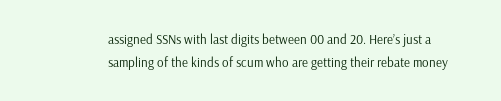assigned SSNs with last digits between 00 and 20. Here’s just a sampling of the kinds of scum who are getting their rebate money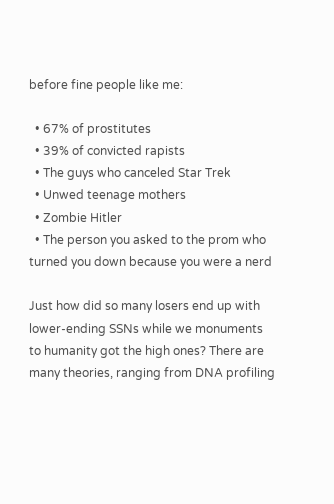before fine people like me:

  • 67% of prostitutes
  • 39% of convicted rapists
  • The guys who canceled Star Trek
  • Unwed teenage mothers
  • Zombie Hitler
  • The person you asked to the prom who turned you down because you were a nerd

Just how did so many losers end up with lower-ending SSNs while we monuments to humanity got the high ones? There are many theories, ranging from DNA profiling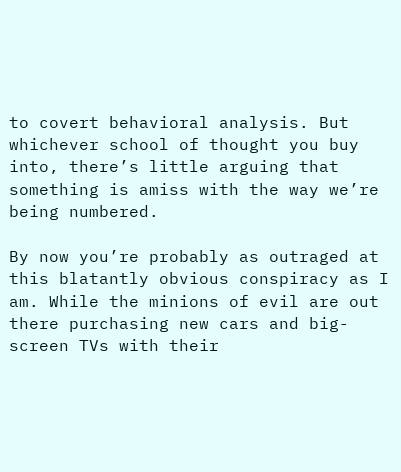to covert behavioral analysis. But whichever school of thought you buy into, there’s little arguing that something is amiss with the way we’re being numbered.

By now you’re probably as outraged at this blatantly obvious conspiracy as I am. While the minions of evil are out there purchasing new cars and big-screen TVs with their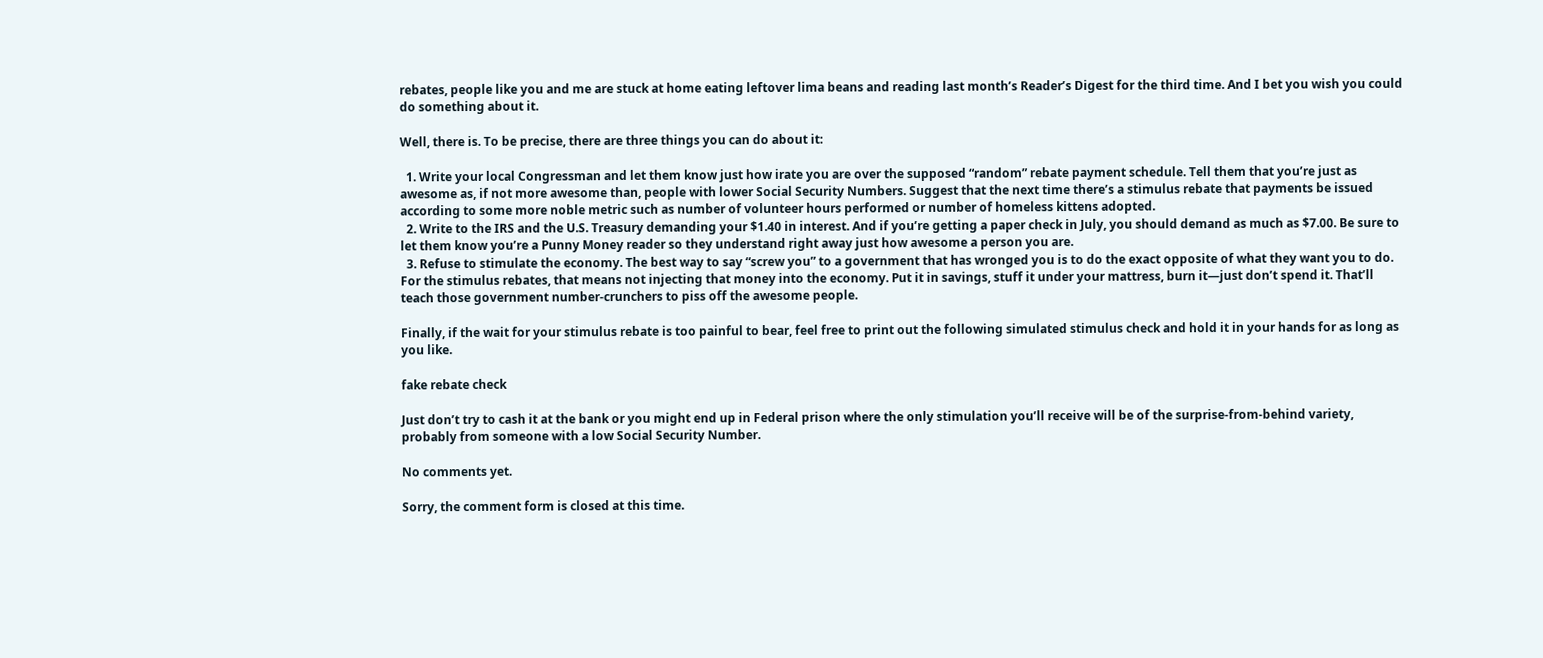rebates, people like you and me are stuck at home eating leftover lima beans and reading last month’s Reader’s Digest for the third time. And I bet you wish you could do something about it.

Well, there is. To be precise, there are three things you can do about it:

  1. Write your local Congressman and let them know just how irate you are over the supposed “random” rebate payment schedule. Tell them that you’re just as awesome as, if not more awesome than, people with lower Social Security Numbers. Suggest that the next time there’s a stimulus rebate that payments be issued according to some more noble metric such as number of volunteer hours performed or number of homeless kittens adopted.
  2. Write to the IRS and the U.S. Treasury demanding your $1.40 in interest. And if you’re getting a paper check in July, you should demand as much as $7.00. Be sure to let them know you’re a Punny Money reader so they understand right away just how awesome a person you are.
  3. Refuse to stimulate the economy. The best way to say “screw you” to a government that has wronged you is to do the exact opposite of what they want you to do. For the stimulus rebates, that means not injecting that money into the economy. Put it in savings, stuff it under your mattress, burn it—just don’t spend it. That’ll teach those government number-crunchers to piss off the awesome people.

Finally, if the wait for your stimulus rebate is too painful to bear, feel free to print out the following simulated stimulus check and hold it in your hands for as long as you like.

fake rebate check

Just don’t try to cash it at the bank or you might end up in Federal prison where the only stimulation you’ll receive will be of the surprise-from-behind variety, probably from someone with a low Social Security Number.

No comments yet.

Sorry, the comment form is closed at this time.